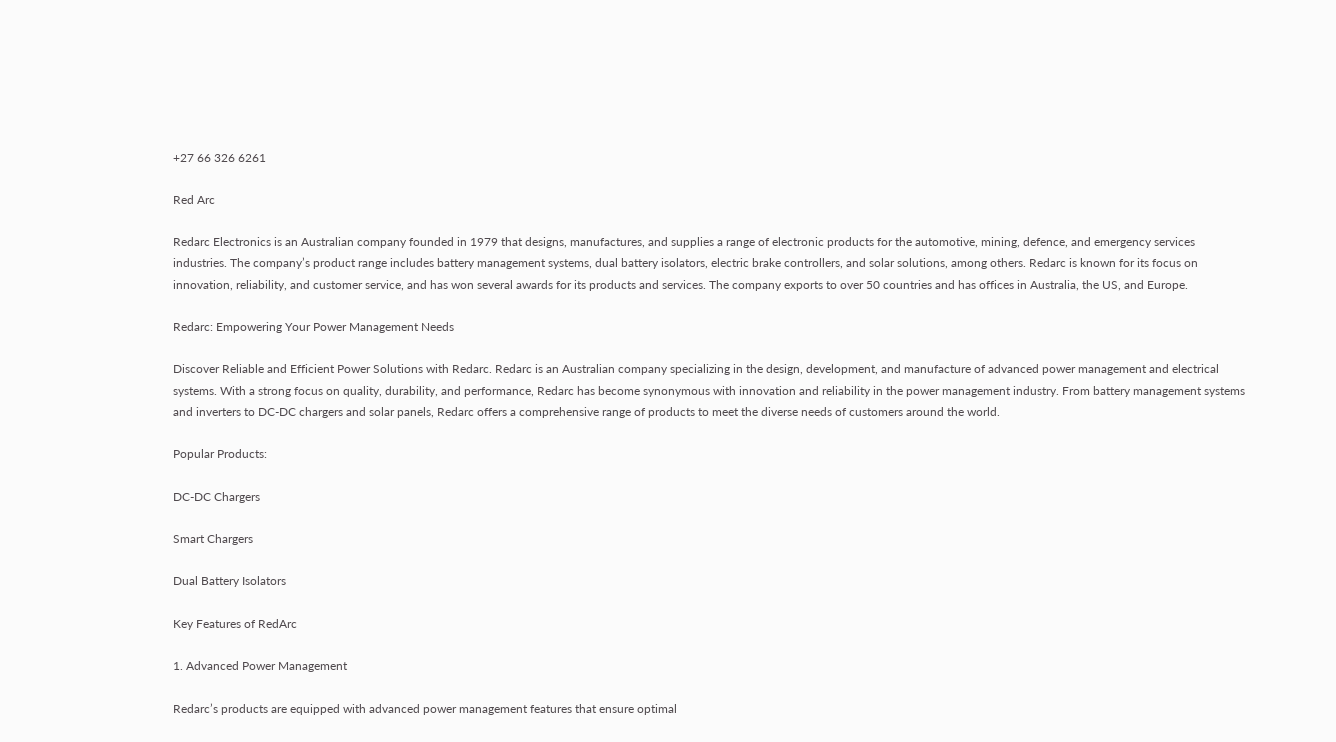+27 66 326 6261

Red Arc

Redarc Electronics is an Australian company founded in 1979 that designs, manufactures, and supplies a range of electronic products for the automotive, mining, defence, and emergency services industries. The company’s product range includes battery management systems, dual battery isolators, electric brake controllers, and solar solutions, among others. Redarc is known for its focus on innovation, reliability, and customer service, and has won several awards for its products and services. The company exports to over 50 countries and has offices in Australia, the US, and Europe.

Redarc: Empowering Your Power Management Needs

Discover Reliable and Efficient Power Solutions with Redarc. Redarc is an Australian company specializing in the design, development, and manufacture of advanced power management and electrical systems. With a strong focus on quality, durability, and performance, Redarc has become synonymous with innovation and reliability in the power management industry. From battery management systems and inverters to DC-DC chargers and solar panels, Redarc offers a comprehensive range of products to meet the diverse needs of customers around the world.

Popular Products:

DC-DC Chargers

Smart Chargers

Dual Battery Isolators

Key Features of RedArc

1. Advanced Power Management

Redarc’s products are equipped with advanced power management features that ensure optimal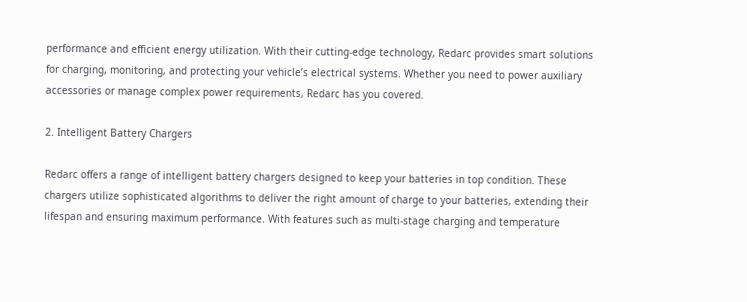performance and efficient energy utilization. With their cutting-edge technology, Redarc provides smart solutions for charging, monitoring, and protecting your vehicle’s electrical systems. Whether you need to power auxiliary accessories or manage complex power requirements, Redarc has you covered.

2. Intelligent Battery Chargers

Redarc offers a range of intelligent battery chargers designed to keep your batteries in top condition. These chargers utilize sophisticated algorithms to deliver the right amount of charge to your batteries, extending their lifespan and ensuring maximum performance. With features such as multi-stage charging and temperature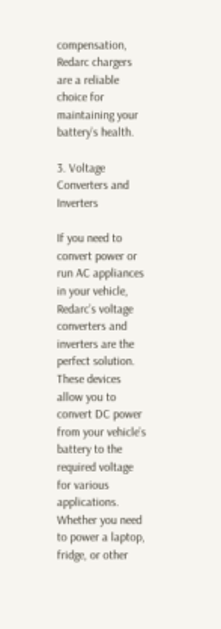compensation, Redarc chargers are a reliable choice for maintaining your battery’s health.

3. Voltage Converters and Inverters

If you need to convert power or run AC appliances in your vehicle, Redarc’s voltage converters and inverters are the perfect solution. These devices allow you to convert DC power from your vehicle’s battery to the required voltage for various applications. Whether you need to power a laptop, fridge, or other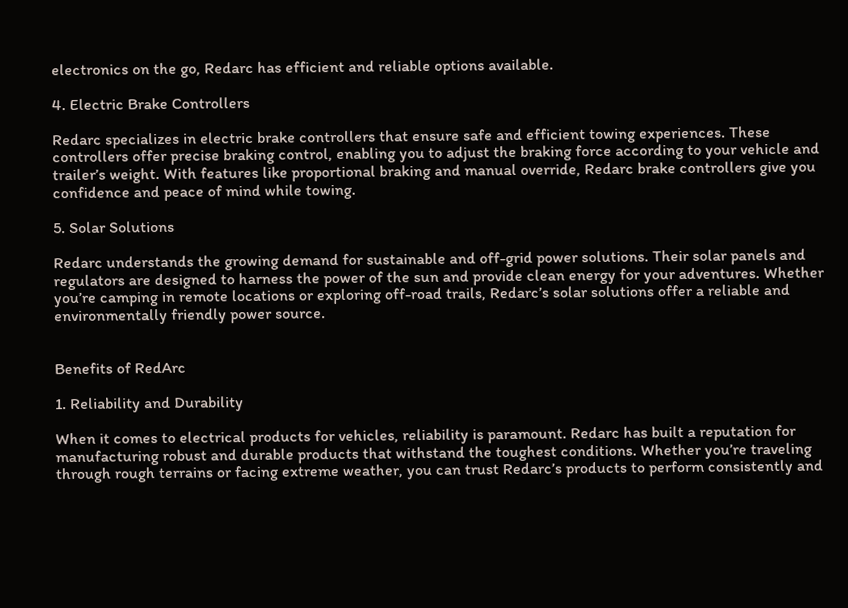electronics on the go, Redarc has efficient and reliable options available.

4. Electric Brake Controllers

Redarc specializes in electric brake controllers that ensure safe and efficient towing experiences. These controllers offer precise braking control, enabling you to adjust the braking force according to your vehicle and trailer’s weight. With features like proportional braking and manual override, Redarc brake controllers give you confidence and peace of mind while towing.

5. Solar Solutions

Redarc understands the growing demand for sustainable and off-grid power solutions. Their solar panels and regulators are designed to harness the power of the sun and provide clean energy for your adventures. Whether you’re camping in remote locations or exploring off-road trails, Redarc’s solar solutions offer a reliable and environmentally friendly power source.


Benefits of RedArc

1. Reliability and Durability

When it comes to electrical products for vehicles, reliability is paramount. Redarc has built a reputation for manufacturing robust and durable products that withstand the toughest conditions. Whether you’re traveling through rough terrains or facing extreme weather, you can trust Redarc’s products to perform consistently and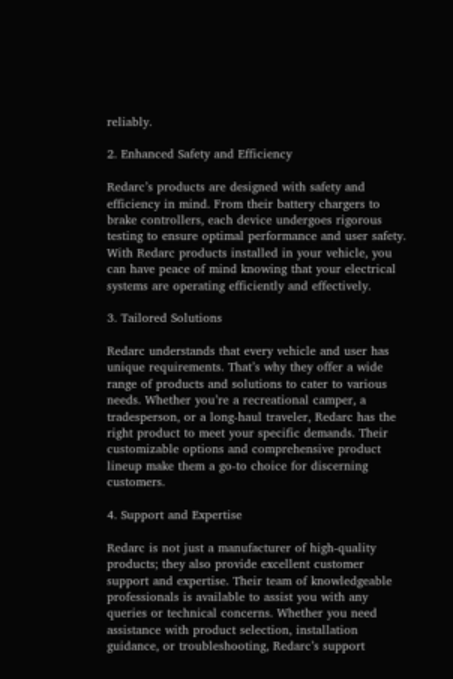reliably.

2. Enhanced Safety and Efficiency

Redarc’s products are designed with safety and efficiency in mind. From their battery chargers to brake controllers, each device undergoes rigorous testing to ensure optimal performance and user safety. With Redarc products installed in your vehicle, you can have peace of mind knowing that your electrical systems are operating efficiently and effectively.

3. Tailored Solutions

Redarc understands that every vehicle and user has unique requirements. That’s why they offer a wide range of products and solutions to cater to various needs. Whether you’re a recreational camper, a tradesperson, or a long-haul traveler, Redarc has the right product to meet your specific demands. Their customizable options and comprehensive product lineup make them a go-to choice for discerning customers.

4. Support and Expertise

Redarc is not just a manufacturer of high-quality products; they also provide excellent customer support and expertise. Their team of knowledgeable professionals is available to assist you with any queries or technical concerns. Whether you need assistance with product selection, installation guidance, or troubleshooting, Redarc’s support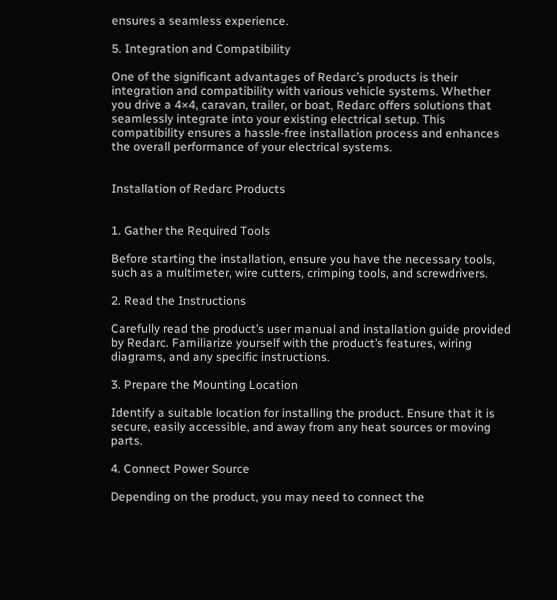ensures a seamless experience.

5. Integration and Compatibility

One of the significant advantages of Redarc’s products is their integration and compatibility with various vehicle systems. Whether you drive a 4×4, caravan, trailer, or boat, Redarc offers solutions that seamlessly integrate into your existing electrical setup. This compatibility ensures a hassle-free installation process and enhances the overall performance of your electrical systems.


Installation of Redarc Products


1. Gather the Required Tools

Before starting the installation, ensure you have the necessary tools, such as a multimeter, wire cutters, crimping tools, and screwdrivers.

2. Read the Instructions

Carefully read the product’s user manual and installation guide provided by Redarc. Familiarize yourself with the product’s features, wiring diagrams, and any specific instructions.

3. Prepare the Mounting Location

Identify a suitable location for installing the product. Ensure that it is secure, easily accessible, and away from any heat sources or moving parts.

4. Connect Power Source

Depending on the product, you may need to connect the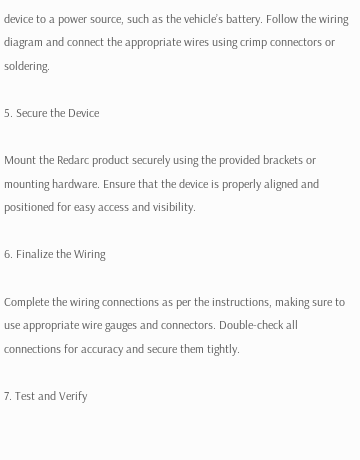device to a power source, such as the vehicle’s battery. Follow the wiring diagram and connect the appropriate wires using crimp connectors or soldering.

5. Secure the Device

Mount the Redarc product securely using the provided brackets or mounting hardware. Ensure that the device is properly aligned and positioned for easy access and visibility.

6. Finalize the Wiring

Complete the wiring connections as per the instructions, making sure to use appropriate wire gauges and connectors. Double-check all connections for accuracy and secure them tightly.

7. Test and Verify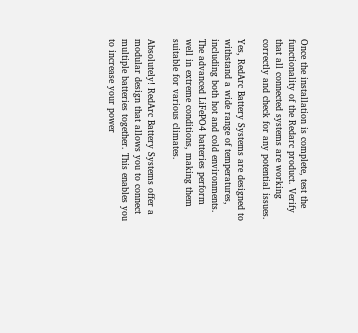Once the installation is complete, test the functionality of the Redarc product. Verify that all connected systems are working correctly and check for any potential issues.

Yes, RedArc Battery Systems are designed to withstand a wide range of temperatures, including both hot and cold environments. The advanced LiFePO4 batteries perform well in extreme conditions, making them suitable for various climates.

Absolutely! RedArc Battery Systems offer a modular design that allows you to connect multiple batteries together. This enables you to increase your power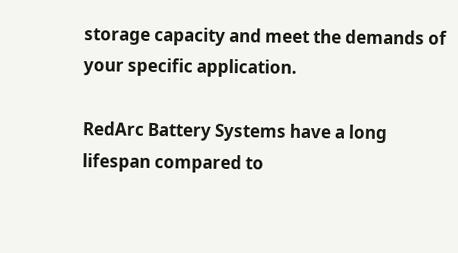storage capacity and meet the demands of your specific application.

RedArc Battery Systems have a long lifespan compared to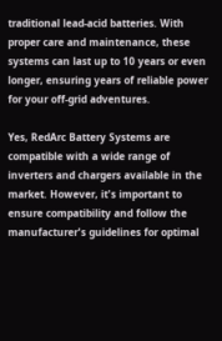traditional lead-acid batteries. With proper care and maintenance, these systems can last up to 10 years or even longer, ensuring years of reliable power for your off-grid adventures.

Yes, RedArc Battery Systems are compatible with a wide range of inverters and chargers available in the market. However, it's important to ensure compatibility and follow the manufacturer's guidelines for optimal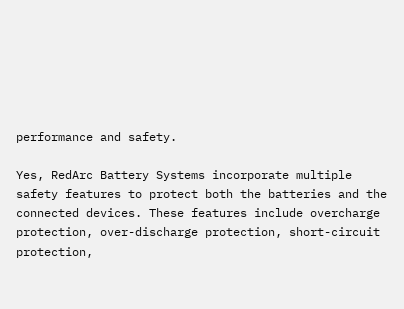performance and safety.

Yes, RedArc Battery Systems incorporate multiple safety features to protect both the batteries and the connected devices. These features include overcharge protection, over-discharge protection, short-circuit protection,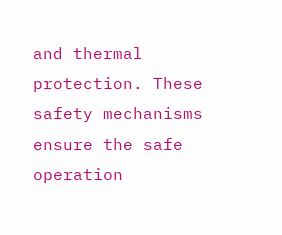and thermal protection. These safety mechanisms ensure the safe operation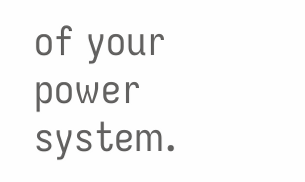of your power system.